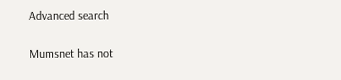Advanced search

Mumsnet has not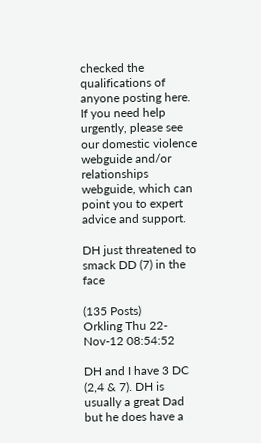checked the qualifications of anyone posting here. If you need help urgently, please see our domestic violence webguide and/or relationships webguide, which can point you to expert advice and support.

DH just threatened to smack DD (7) in the face

(135 Posts)
Orkling Thu 22-Nov-12 08:54:52

DH and I have 3 DC (2,4 & 7). DH is usually a great Dad but he does have a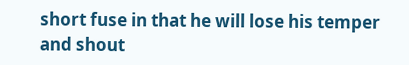short fuse in that he will lose his temper and shout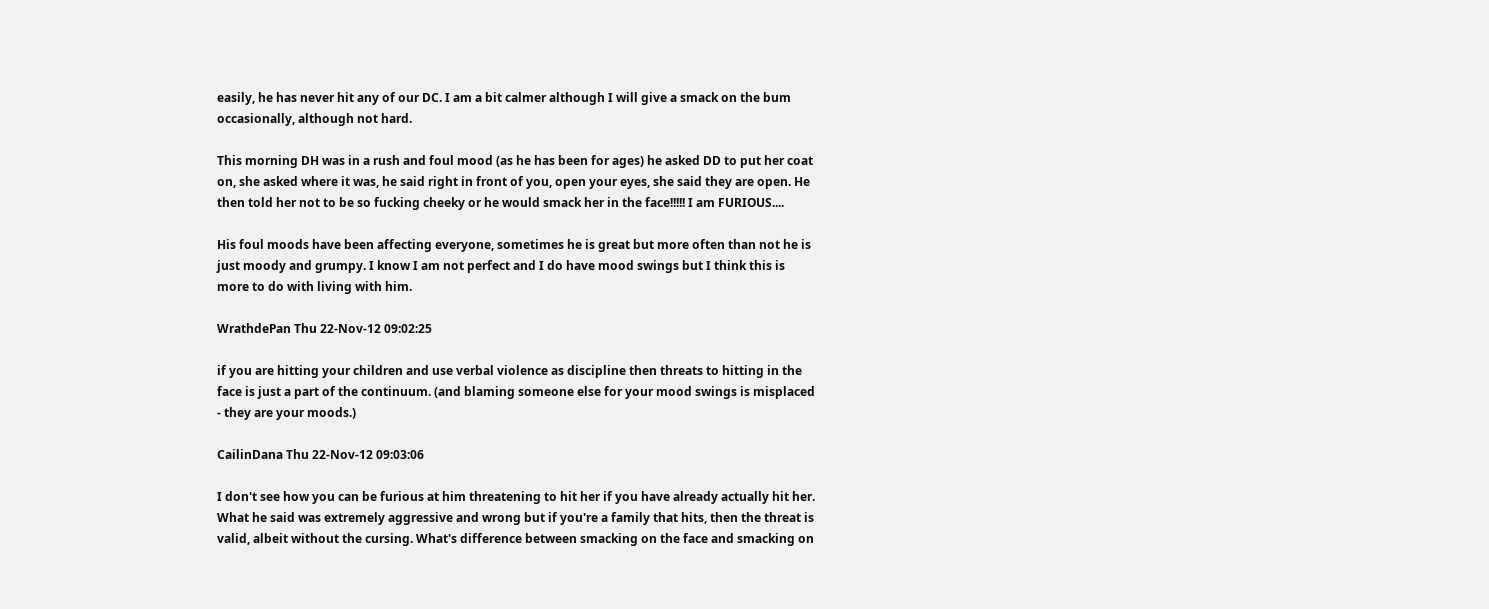easily, he has never hit any of our DC. I am a bit calmer although I will give a smack on the bum occasionally, although not hard.

This morning DH was in a rush and foul mood (as he has been for ages) he asked DD to put her coat on, she asked where it was, he said right in front of you, open your eyes, she said they are open. He then told her not to be so fucking cheeky or he would smack her in the face!!!!! I am FURIOUS....

His foul moods have been affecting everyone, sometimes he is great but more often than not he is just moody and grumpy. I know I am not perfect and I do have mood swings but I think this is more to do with living with him.

WrathdePan Thu 22-Nov-12 09:02:25

if you are hitting your children and use verbal violence as discipline then threats to hitting in the face is just a part of the continuum. (and blaming someone else for your mood swings is misplaced - they are your moods.)

CailinDana Thu 22-Nov-12 09:03:06

I don't see how you can be furious at him threatening to hit her if you have already actually hit her. What he said was extremely aggressive and wrong but if you're a family that hits, then the threat is valid, albeit without the cursing. What's difference between smacking on the face and smacking on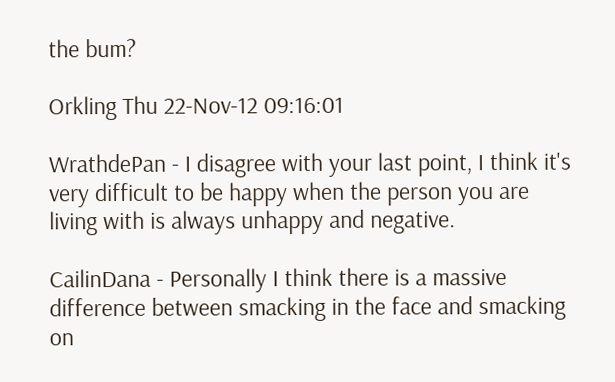the bum?

Orkling Thu 22-Nov-12 09:16:01

WrathdePan - I disagree with your last point, I think it's very difficult to be happy when the person you are living with is always unhappy and negative.

CailinDana - Personally I think there is a massive difference between smacking in the face and smacking on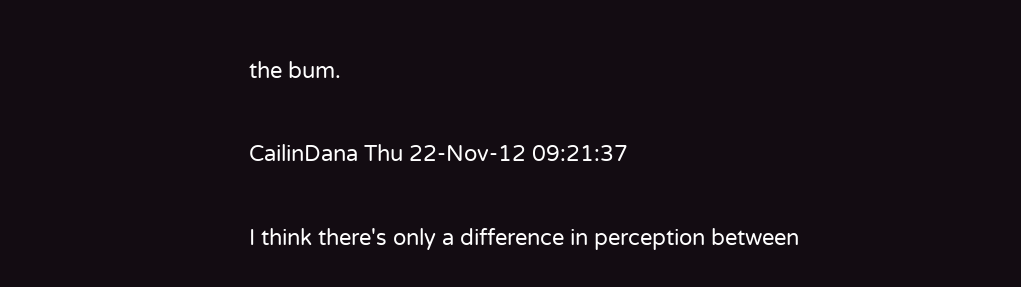the bum.

CailinDana Thu 22-Nov-12 09:21:37

I think there's only a difference in perception between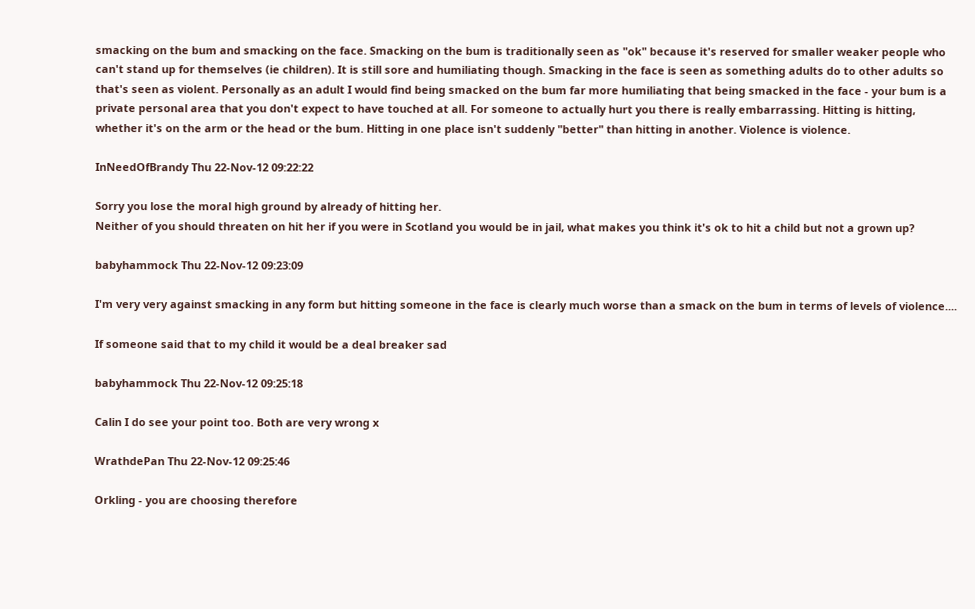smacking on the bum and smacking on the face. Smacking on the bum is traditionally seen as "ok" because it's reserved for smaller weaker people who can't stand up for themselves (ie children). It is still sore and humiliating though. Smacking in the face is seen as something adults do to other adults so that's seen as violent. Personally as an adult I would find being smacked on the bum far more humiliating that being smacked in the face - your bum is a private personal area that you don't expect to have touched at all. For someone to actually hurt you there is really embarrassing. Hitting is hitting, whether it's on the arm or the head or the bum. Hitting in one place isn't suddenly "better" than hitting in another. Violence is violence.

InNeedOfBrandy Thu 22-Nov-12 09:22:22

Sorry you lose the moral high ground by already of hitting her.
Neither of you should threaten on hit her if you were in Scotland you would be in jail, what makes you think it's ok to hit a child but not a grown up?

babyhammock Thu 22-Nov-12 09:23:09

I'm very very against smacking in any form but hitting someone in the face is clearly much worse than a smack on the bum in terms of levels of violence....

If someone said that to my child it would be a deal breaker sad

babyhammock Thu 22-Nov-12 09:25:18

Calin I do see your point too. Both are very wrong x

WrathdePan Thu 22-Nov-12 09:25:46

Orkling - you are choosing therefore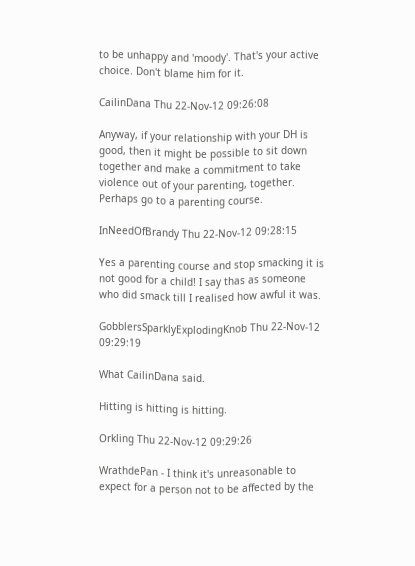to be unhappy and 'moody'. That's your active choice. Don't blame him for it.

CailinDana Thu 22-Nov-12 09:26:08

Anyway, if your relationship with your DH is good, then it might be possible to sit down together and make a commitment to take violence out of your parenting, together. Perhaps go to a parenting course.

InNeedOfBrandy Thu 22-Nov-12 09:28:15

Yes a parenting course and stop smacking it is not good for a child! I say thas as someone who did smack till I realised how awful it was.

GobblersSparklyExplodingKnob Thu 22-Nov-12 09:29:19

What CailinDana said.

Hitting is hitting is hitting.

Orkling Thu 22-Nov-12 09:29:26

WrathdePan - I think it's unreasonable to expect for a person not to be affected by the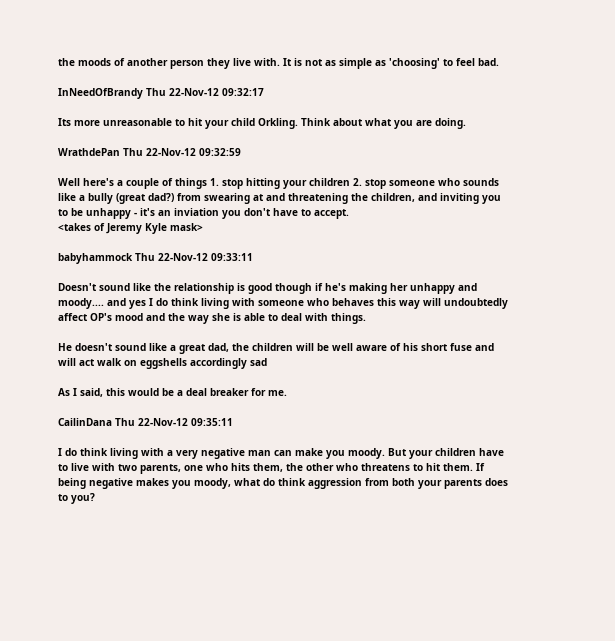the moods of another person they live with. It is not as simple as 'choosing' to feel bad.

InNeedOfBrandy Thu 22-Nov-12 09:32:17

Its more unreasonable to hit your child Orkling. Think about what you are doing.

WrathdePan Thu 22-Nov-12 09:32:59

Well here's a couple of things 1. stop hitting your children 2. stop someone who sounds like a bully (great dad?) from swearing at and threatening the children, and inviting you to be unhappy - it's an inviation you don't have to accept.
<takes of Jeremy Kyle mask>

babyhammock Thu 22-Nov-12 09:33:11

Doesn't sound like the relationship is good though if he's making her unhappy and moody.... and yes I do think living with someone who behaves this way will undoubtedly affect OP's mood and the way she is able to deal with things.

He doesn't sound like a great dad, the children will be well aware of his short fuse and will act walk on eggshells accordingly sad

As I said, this would be a deal breaker for me.

CailinDana Thu 22-Nov-12 09:35:11

I do think living with a very negative man can make you moody. But your children have to live with two parents, one who hits them, the other who threatens to hit them. If being negative makes you moody, what do think aggression from both your parents does to you?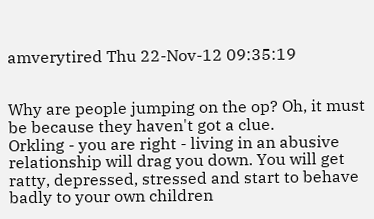amverytired Thu 22-Nov-12 09:35:19


Why are people jumping on the op? Oh, it must be because they haven't got a clue.
Orkling - you are right - living in an abusive relationship will drag you down. You will get ratty, depressed, stressed and start to behave badly to your own children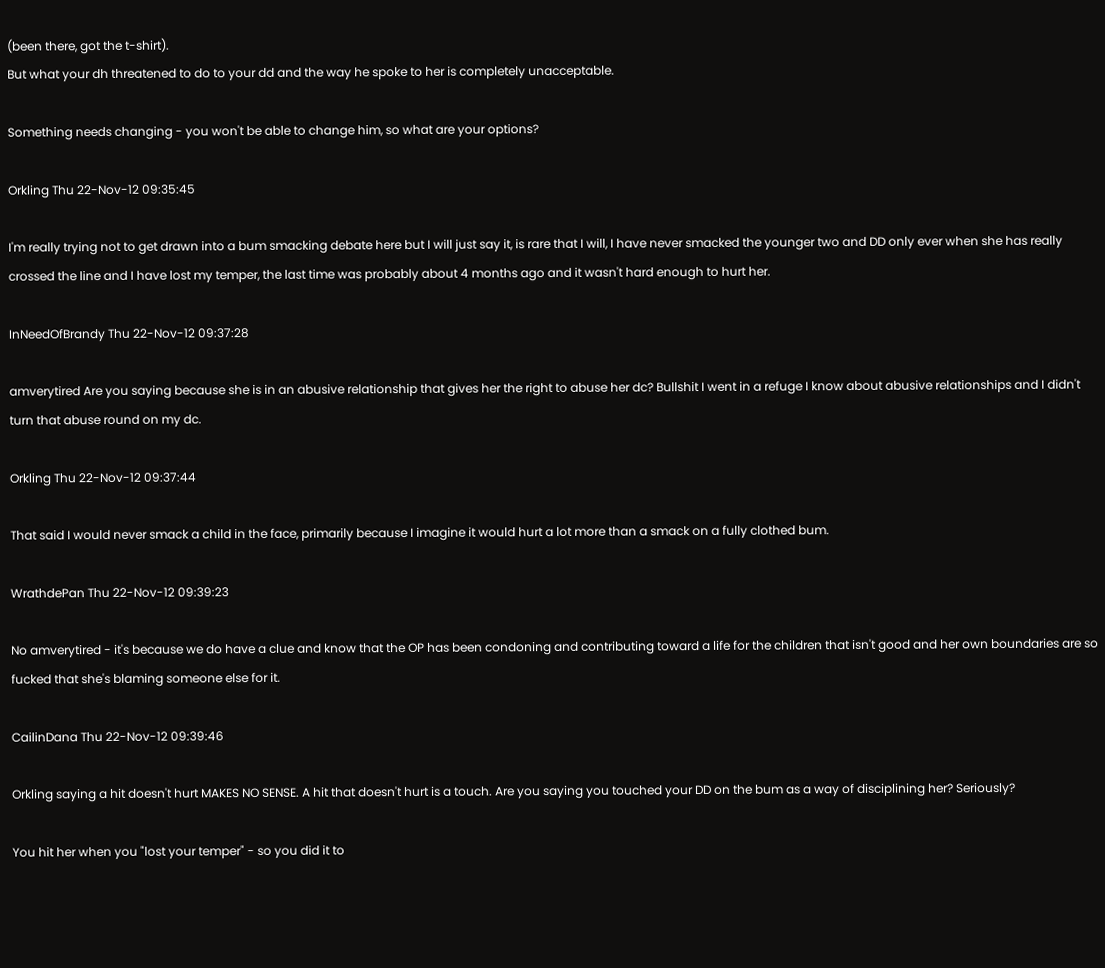(been there, got the t-shirt).
But what your dh threatened to do to your dd and the way he spoke to her is completely unacceptable.

Something needs changing - you won't be able to change him, so what are your options?

Orkling Thu 22-Nov-12 09:35:45

I'm really trying not to get drawn into a bum smacking debate here but I will just say it, is rare that I will, I have never smacked the younger two and DD only ever when she has really crossed the line and I have lost my temper, the last time was probably about 4 months ago and it wasn't hard enough to hurt her.

InNeedOfBrandy Thu 22-Nov-12 09:37:28

amverytired Are you saying because she is in an abusive relationship that gives her the right to abuse her dc? Bullshit I went in a refuge I know about abusive relationships and I didn't turn that abuse round on my dc.

Orkling Thu 22-Nov-12 09:37:44

That said I would never smack a child in the face, primarily because I imagine it would hurt a lot more than a smack on a fully clothed bum.

WrathdePan Thu 22-Nov-12 09:39:23

No amverytired - it's because we do have a clue and know that the OP has been condoning and contributing toward a life for the children that isn't good and her own boundaries are so fucked that she's blaming someone else for it.

CailinDana Thu 22-Nov-12 09:39:46

Orkling saying a hit doesn't hurt MAKES NO SENSE. A hit that doesn't hurt is a touch. Are you saying you touched your DD on the bum as a way of disciplining her? Seriously?

You hit her when you "lost your temper" - so you did it to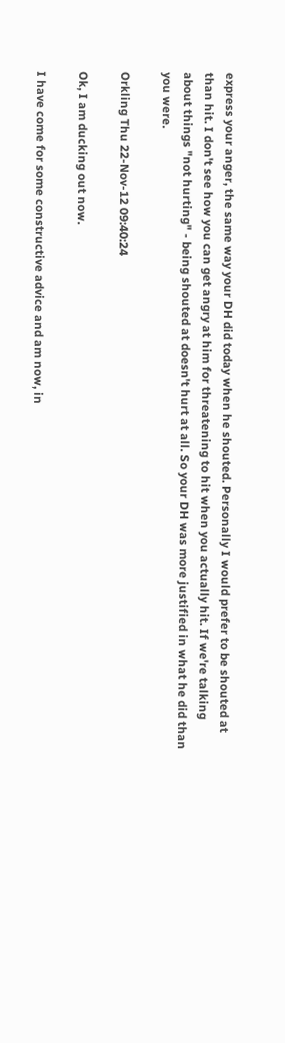express your anger, the same way your DH did today when he shouted. Personally I would prefer to be shouted at than hit. I don't see how you can get angry at him for threatening to hit when you actually hit. If we're talking about things "not hurting" - being shouted at doesn't hurt at all. So your DH was more justified in what he did than you were.

Orkling Thu 22-Nov-12 09:40:24

Ok, I am ducking out now.

I have come for some constructive advice and am now, in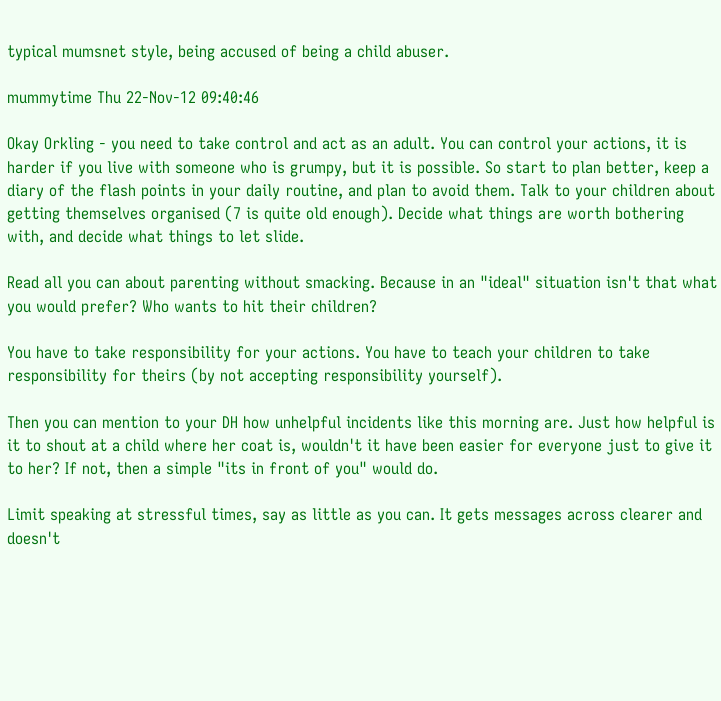typical mumsnet style, being accused of being a child abuser.

mummytime Thu 22-Nov-12 09:40:46

Okay Orkling - you need to take control and act as an adult. You can control your actions, it is harder if you live with someone who is grumpy, but it is possible. So start to plan better, keep a diary of the flash points in your daily routine, and plan to avoid them. Talk to your children about getting themselves organised (7 is quite old enough). Decide what things are worth bothering with, and decide what things to let slide.

Read all you can about parenting without smacking. Because in an "ideal" situation isn't that what you would prefer? Who wants to hit their children?

You have to take responsibility for your actions. You have to teach your children to take responsibility for theirs (by not accepting responsibility yourself).

Then you can mention to your DH how unhelpful incidents like this morning are. Just how helpful is it to shout at a child where her coat is, wouldn't it have been easier for everyone just to give it to her? If not, then a simple "its in front of you" would do.

Limit speaking at stressful times, say as little as you can. It gets messages across clearer and doesn't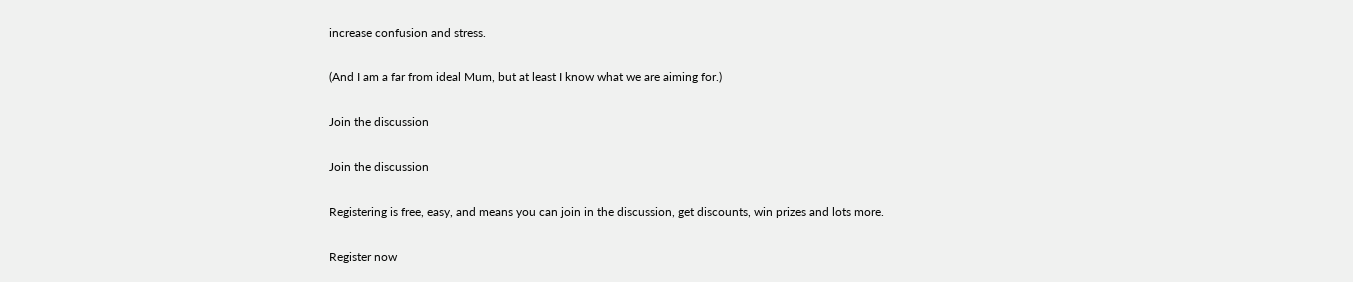increase confusion and stress.

(And I am a far from ideal Mum, but at least I know what we are aiming for.)

Join the discussion

Join the discussion

Registering is free, easy, and means you can join in the discussion, get discounts, win prizes and lots more.

Register now